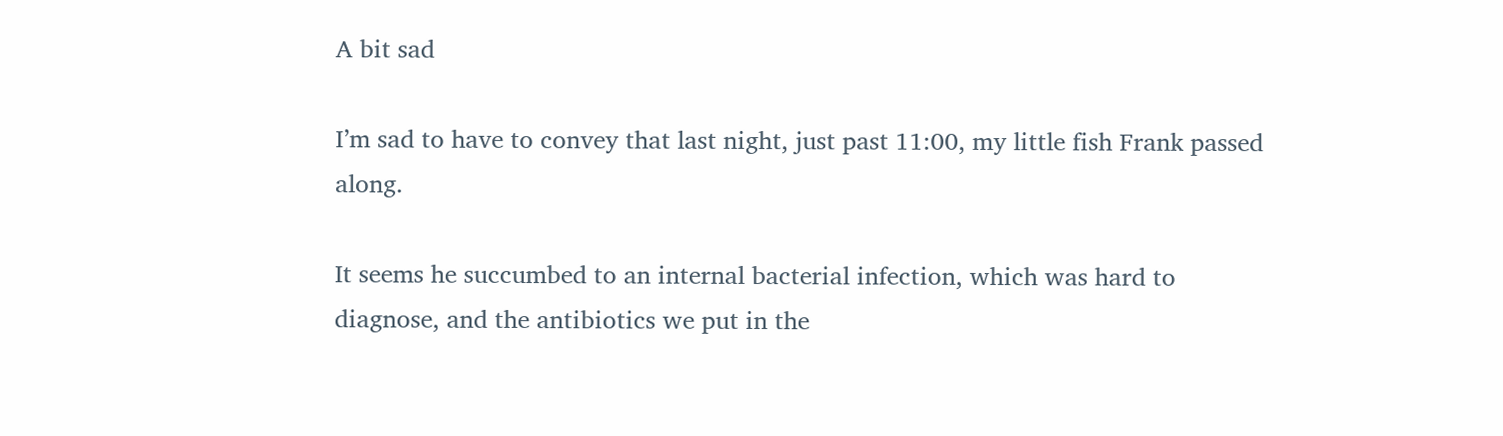A bit sad

I’m sad to have to convey that last night, just past 11:00, my little fish Frank passed along.

It seems he succumbed to an internal bacterial infection, which was hard to diagnose, and the antibiotics we put in the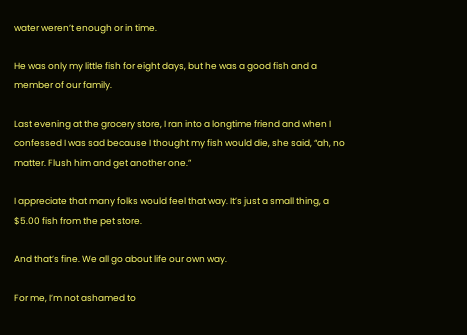water weren’t enough or in time.

He was only my little fish for eight days, but he was a good fish and a member of our family.

Last evening at the grocery store, I ran into a longtime friend and when I confessed I was sad because I thought my fish would die, she said, “ah, no matter. Flush him and get another one.”

I appreciate that many folks would feel that way. It’s just a small thing, a $5.00 fish from the pet store.

And that’s fine. We all go about life our own way.

For me, I’m not ashamed to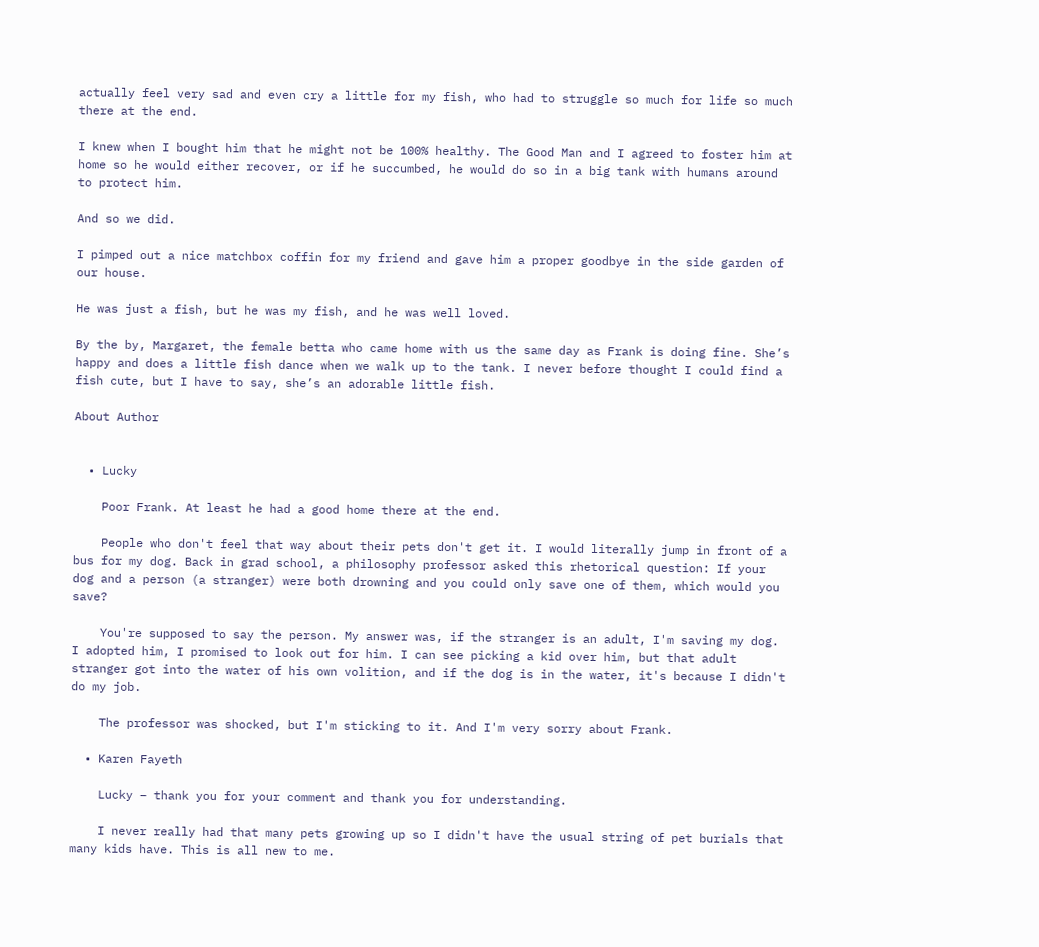actually feel very sad and even cry a little for my fish, who had to struggle so much for life so much there at the end.

I knew when I bought him that he might not be 100% healthy. The Good Man and I agreed to foster him at home so he would either recover, or if he succumbed, he would do so in a big tank with humans around to protect him.

And so we did.

I pimped out a nice matchbox coffin for my friend and gave him a proper goodbye in the side garden of our house.

He was just a fish, but he was my fish, and he was well loved.

By the by, Margaret, the female betta who came home with us the same day as Frank is doing fine. She’s happy and does a little fish dance when we walk up to the tank. I never before thought I could find a fish cute, but I have to say, she’s an adorable little fish.

About Author


  • Lucky

    Poor Frank. At least he had a good home there at the end.

    People who don't feel that way about their pets don't get it. I would literally jump in front of a bus for my dog. Back in grad school, a philosophy professor asked this rhetorical question: If your dog and a person (a stranger) were both drowning and you could only save one of them, which would you save?

    You're supposed to say the person. My answer was, if the stranger is an adult, I'm saving my dog. I adopted him, I promised to look out for him. I can see picking a kid over him, but that adult stranger got into the water of his own volition, and if the dog is in the water, it's because I didn't do my job.

    The professor was shocked, but I'm sticking to it. And I'm very sorry about Frank.

  • Karen Fayeth

    Lucky – thank you for your comment and thank you for understanding.

    I never really had that many pets growing up so I didn't have the usual string of pet burials that many kids have. This is all new to me.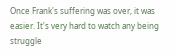Once Frank's suffering was over, it was easier. It's very hard to watch any being struggle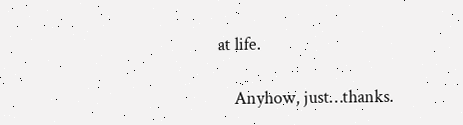at life.

    Anyhow, just…thanks.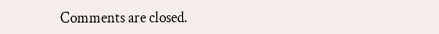Comments are closed.